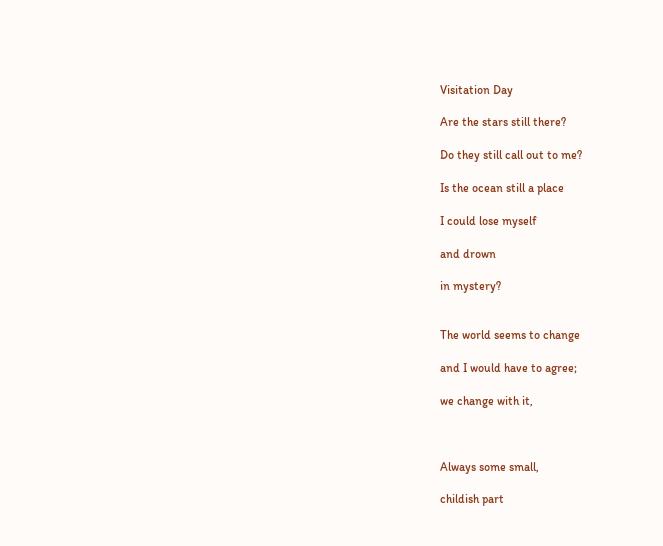Visitation Day

Are the stars still there?

Do they still call out to me?

Is the ocean still a place

I could lose myself

and drown

in mystery?


The world seems to change

and I would have to agree;

we change with it,



Always some small,

childish part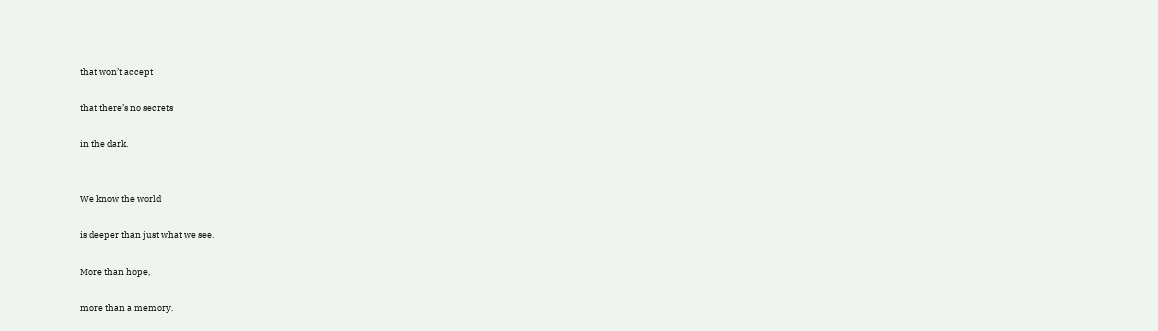that won’t accept

that there’s no secrets

in the dark.


We know the world

is deeper than just what we see.

More than hope,

more than a memory.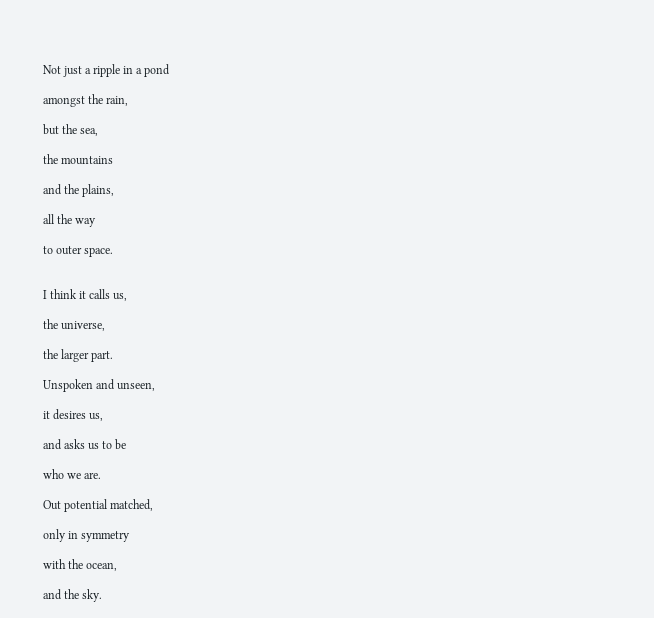Not just a ripple in a pond

amongst the rain,

but the sea,

the mountains

and the plains,

all the way

to outer space.


I think it calls us,

the universe,

the larger part.

Unspoken and unseen,

it desires us,

and asks us to be

who we are.

Out potential matched,

only in symmetry

with the ocean,

and the sky.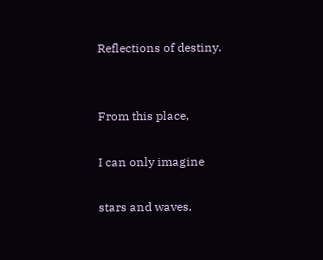Reflections of destiny.


From this place,

I can only imagine

stars and waves,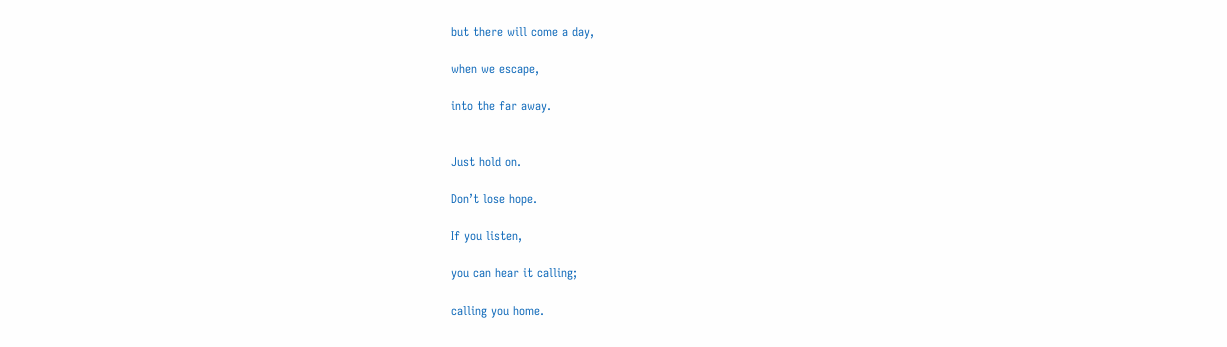but there will come a day,

when we escape,

into the far away.


Just hold on.

Don’t lose hope.

If you listen,

you can hear it calling;

calling you home.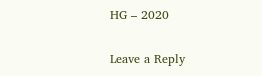HG – 2020

Leave a Reply